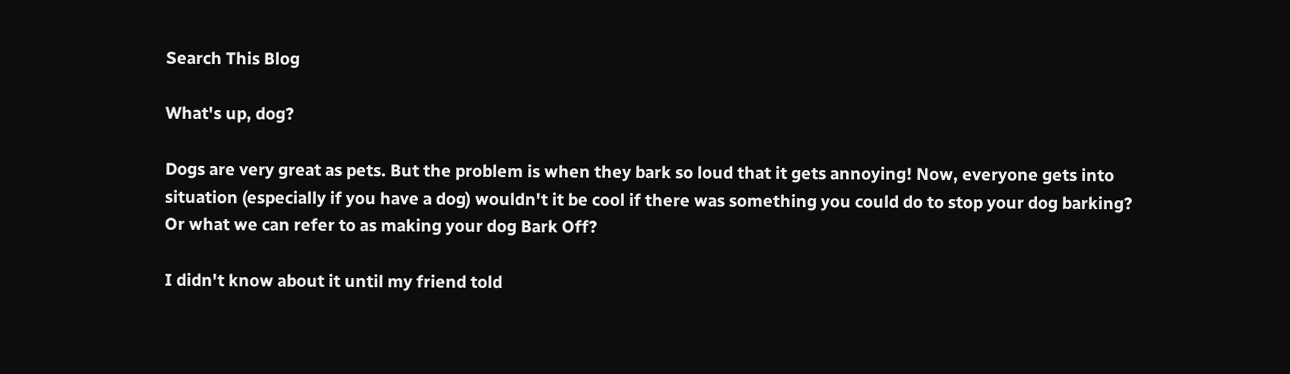Search This Blog

What's up, dog?

Dogs are very great as pets. But the problem is when they bark so loud that it gets annoying! Now, everyone gets into situation (especially if you have a dog) wouldn't it be cool if there was something you could do to stop your dog barking? Or what we can refer to as making your dog Bark Off?

I didn't know about it until my friend told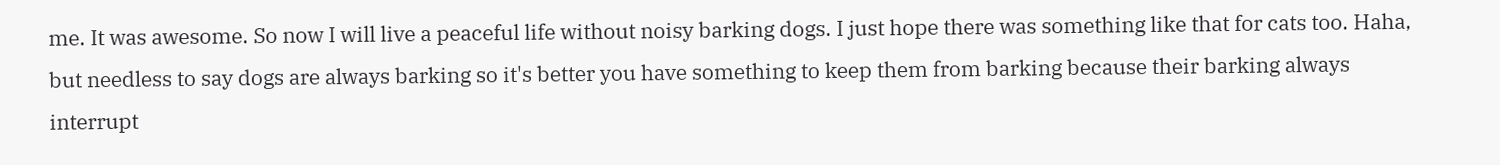me. It was awesome. So now I will live a peaceful life without noisy barking dogs. I just hope there was something like that for cats too. Haha, but needless to say dogs are always barking so it's better you have something to keep them from barking because their barking always interrupt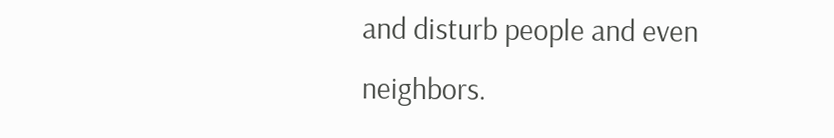and disturb people and even neighbors.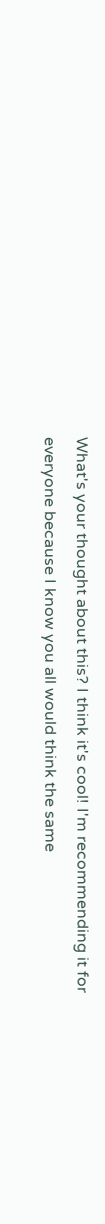What's your thought about this? I think it's cool! I'm recommending it for everyone because I know you all would think the same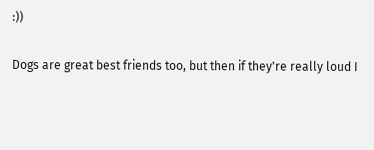:))

Dogs are great best friends too, but then if they're really loud I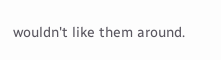wouldn't like them around.